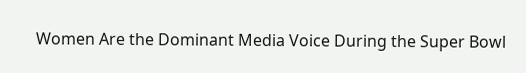Women Are the Dominant Media Voice During the Super Bowl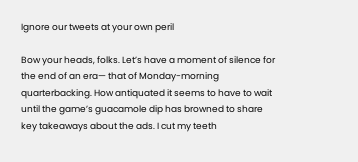Ignore our tweets at your own peril

Bow your heads, folks. Let’s have a moment of silence for the end of an era— that of Monday-morning quarterbacking. How antiquated it seems to have to wait until the game’s guacamole dip has browned to share key takeaways about the ads. I cut my teeth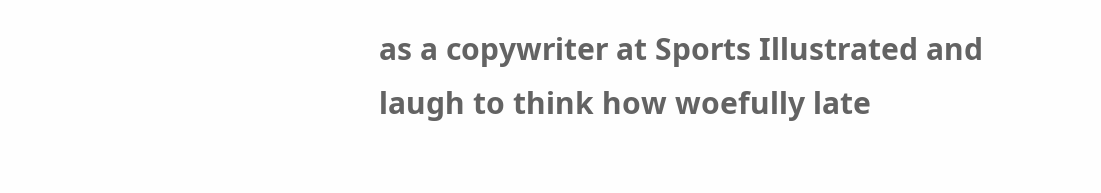as a copywriter at Sports Illustrated and laugh to think how woefully late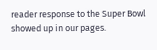reader response to the Super Bowl showed up in our pages.